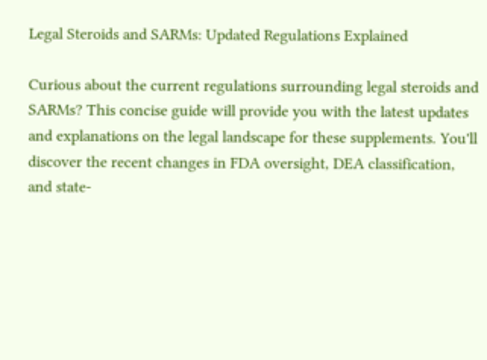Legal Steroids and SARMs: Updated Regulations Explained

Curious about the current regulations surrounding legal steroids and SARMs? This concise guide will provide you with the latest updates and explanations on the legal landscape for these supplements. You'll discover the recent changes in FDA oversight, DEA classification, and state-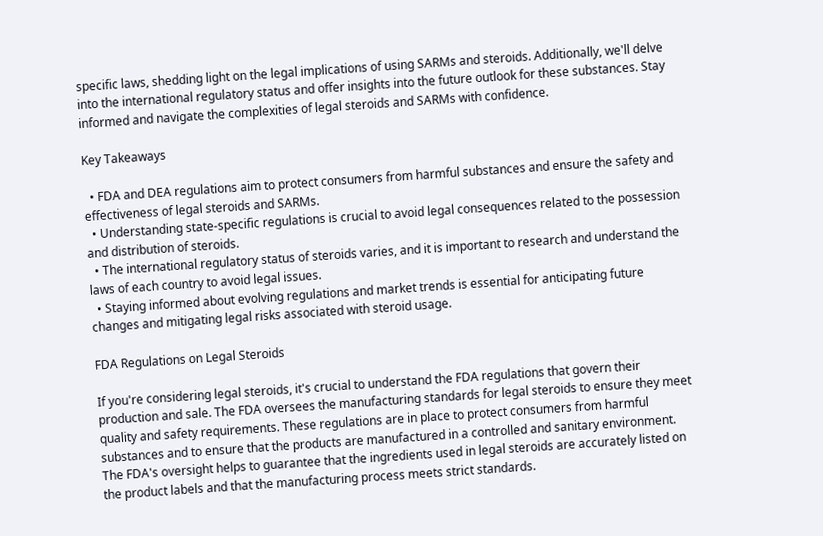specific laws, shedding light on the legal implications of using SARMs and steroids. Additionally, we'll delve into the international regulatory status and offer insights into the future outlook for these substances. Stay informed and navigate the complexities of legal steroids and SARMs with confidence.

Key Takeaways

  • FDA and DEA regulations aim to protect consumers from harmful substances and ensure the safety and effectiveness of legal steroids and SARMs.
  • Understanding state-specific regulations is crucial to avoid legal consequences related to the possession and distribution of steroids.
  • The international regulatory status of steroids varies, and it is important to research and understand the laws of each country to avoid legal issues.
  • Staying informed about evolving regulations and market trends is essential for anticipating future changes and mitigating legal risks associated with steroid usage.

FDA Regulations on Legal Steroids

If you're considering legal steroids, it's crucial to understand the FDA regulations that govern their production and sale. The FDA oversees the manufacturing standards for legal steroids to ensure they meet quality and safety requirements. These regulations are in place to protect consumers from harmful substances and to ensure that the products are manufactured in a controlled and sanitary environment. The FDA's oversight helps to guarantee that the ingredients used in legal steroids are accurately listed on the product labels and that the manufacturing process meets strict standards.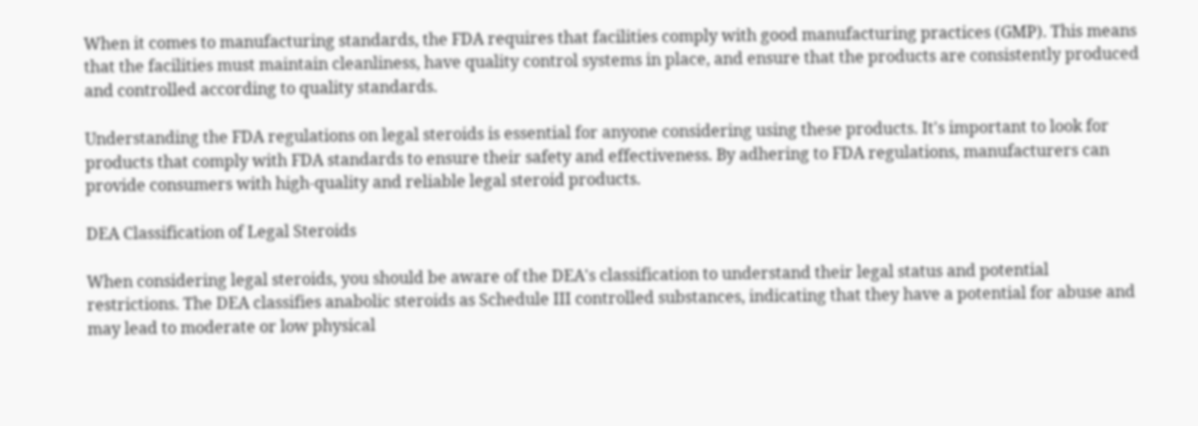When it comes to manufacturing standards, the FDA requires that facilities comply with good manufacturing practices (GMP). This means that the facilities must maintain cleanliness, have quality control systems in place, and ensure that the products are consistently produced and controlled according to quality standards.

Understanding the FDA regulations on legal steroids is essential for anyone considering using these products. It's important to look for products that comply with FDA standards to ensure their safety and effectiveness. By adhering to FDA regulations, manufacturers can provide consumers with high-quality and reliable legal steroid products.

DEA Classification of Legal Steroids

When considering legal steroids, you should be aware of the DEA's classification to understand their legal status and potential restrictions. The DEA classifies anabolic steroids as Schedule III controlled substances, indicating that they have a potential for abuse and may lead to moderate or low physical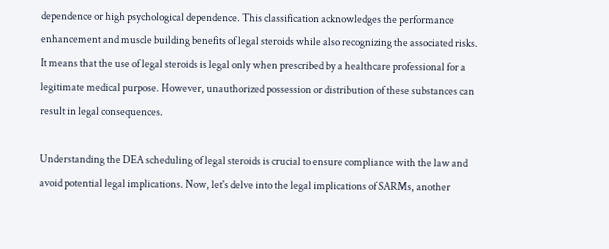dependence or high psychological dependence. This classification acknowledges the performance enhancement and muscle building benefits of legal steroids while also recognizing the associated risks. It means that the use of legal steroids is legal only when prescribed by a healthcare professional for a legitimate medical purpose. However, unauthorized possession or distribution of these substances can result in legal consequences.

Understanding the DEA scheduling of legal steroids is crucial to ensure compliance with the law and avoid potential legal implications. Now, let's delve into the legal implications of SARMs, another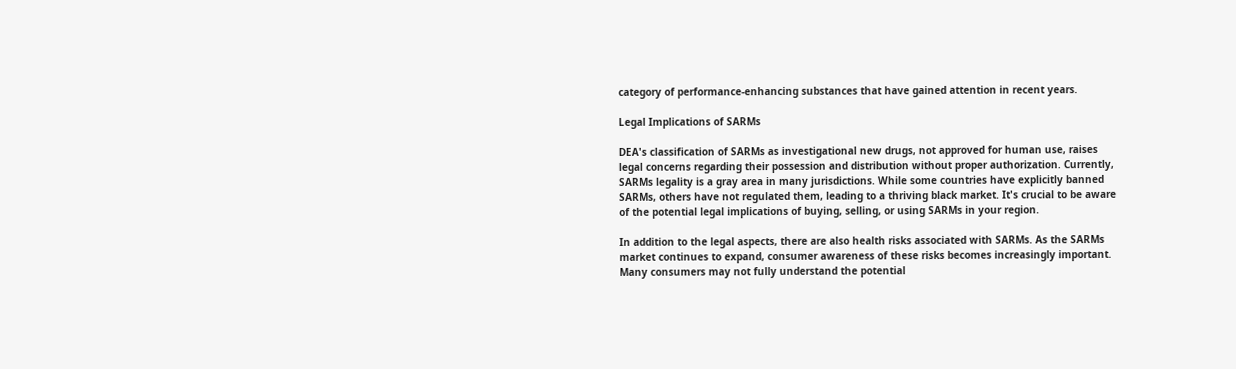category of performance-enhancing substances that have gained attention in recent years.

Legal Implications of SARMs

DEA's classification of SARMs as investigational new drugs, not approved for human use, raises legal concerns regarding their possession and distribution without proper authorization. Currently, SARMs legality is a gray area in many jurisdictions. While some countries have explicitly banned SARMs, others have not regulated them, leading to a thriving black market. It's crucial to be aware of the potential legal implications of buying, selling, or using SARMs in your region.

In addition to the legal aspects, there are also health risks associated with SARMs. As the SARMs market continues to expand, consumer awareness of these risks becomes increasingly important. Many consumers may not fully understand the potential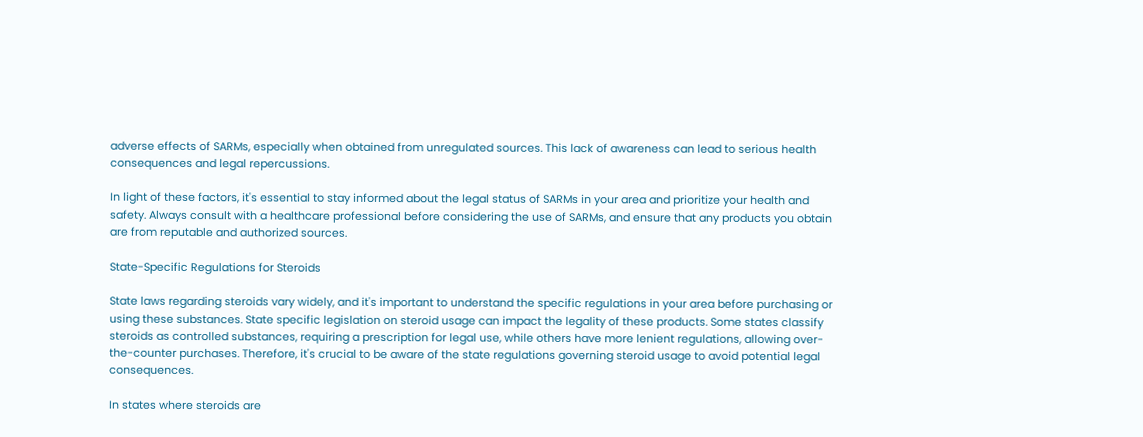adverse effects of SARMs, especially when obtained from unregulated sources. This lack of awareness can lead to serious health consequences and legal repercussions.

In light of these factors, it's essential to stay informed about the legal status of SARMs in your area and prioritize your health and safety. Always consult with a healthcare professional before considering the use of SARMs, and ensure that any products you obtain are from reputable and authorized sources.

State-Specific Regulations for Steroids

State laws regarding steroids vary widely, and it's important to understand the specific regulations in your area before purchasing or using these substances. State specific legislation on steroid usage can impact the legality of these products. Some states classify steroids as controlled substances, requiring a prescription for legal use, while others have more lenient regulations, allowing over-the-counter purchases. Therefore, it's crucial to be aware of the state regulations governing steroid usage to avoid potential legal consequences.

In states where steroids are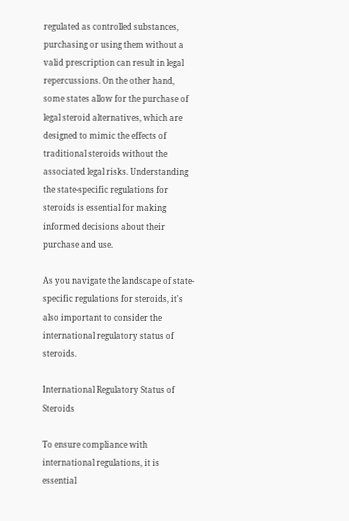regulated as controlled substances, purchasing or using them without a valid prescription can result in legal repercussions. On the other hand, some states allow for the purchase of legal steroid alternatives, which are designed to mimic the effects of traditional steroids without the associated legal risks. Understanding the state-specific regulations for steroids is essential for making informed decisions about their purchase and use.

As you navigate the landscape of state-specific regulations for steroids, it's also important to consider the international regulatory status of steroids.

International Regulatory Status of Steroids

To ensure compliance with international regulations, it is essential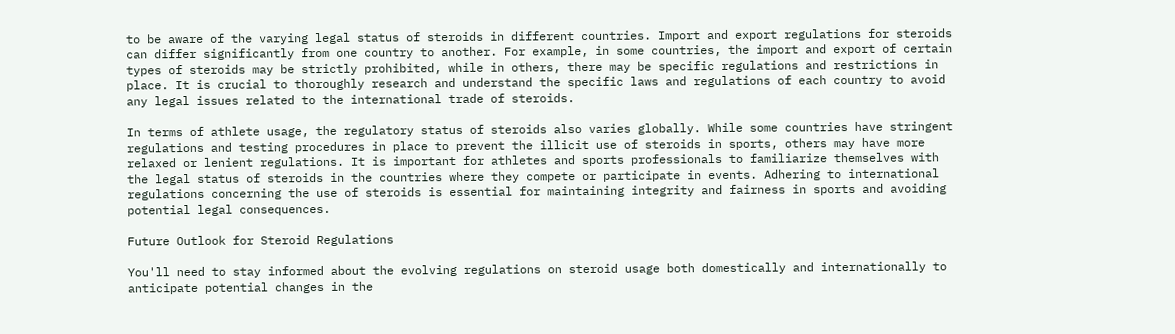to be aware of the varying legal status of steroids in different countries. Import and export regulations for steroids can differ significantly from one country to another. For example, in some countries, the import and export of certain types of steroids may be strictly prohibited, while in others, there may be specific regulations and restrictions in place. It is crucial to thoroughly research and understand the specific laws and regulations of each country to avoid any legal issues related to the international trade of steroids.

In terms of athlete usage, the regulatory status of steroids also varies globally. While some countries have stringent regulations and testing procedures in place to prevent the illicit use of steroids in sports, others may have more relaxed or lenient regulations. It is important for athletes and sports professionals to familiarize themselves with the legal status of steroids in the countries where they compete or participate in events. Adhering to international regulations concerning the use of steroids is essential for maintaining integrity and fairness in sports and avoiding potential legal consequences.

Future Outlook for Steroid Regulations

You'll need to stay informed about the evolving regulations on steroid usage both domestically and internationally to anticipate potential changes in the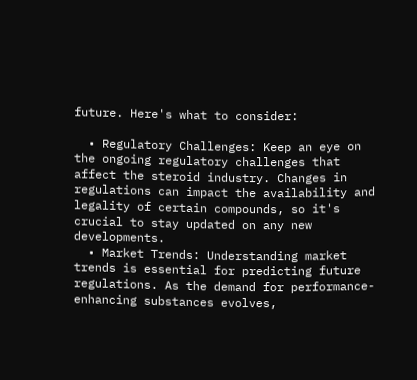future. Here's what to consider:

  • Regulatory Challenges: Keep an eye on the ongoing regulatory challenges that affect the steroid industry. Changes in regulations can impact the availability and legality of certain compounds, so it's crucial to stay updated on any new developments.
  • Market Trends: Understanding market trends is essential for predicting future regulations. As the demand for performance-enhancing substances evolves,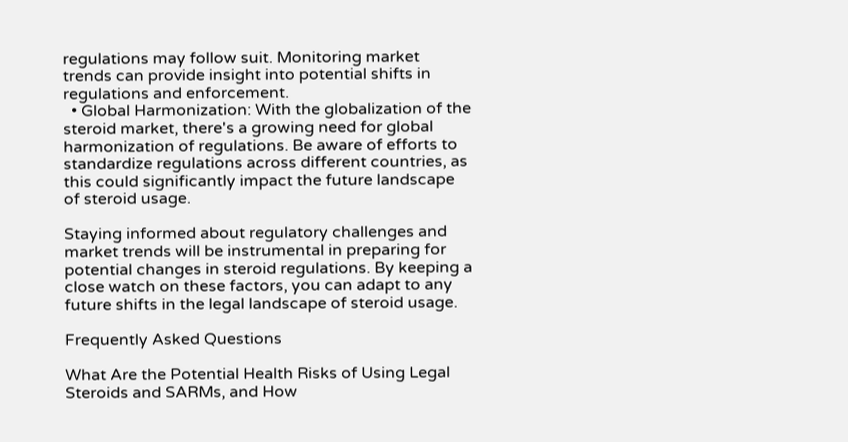regulations may follow suit. Monitoring market trends can provide insight into potential shifts in regulations and enforcement.
  • Global Harmonization: With the globalization of the steroid market, there's a growing need for global harmonization of regulations. Be aware of efforts to standardize regulations across different countries, as this could significantly impact the future landscape of steroid usage.

Staying informed about regulatory challenges and market trends will be instrumental in preparing for potential changes in steroid regulations. By keeping a close watch on these factors, you can adapt to any future shifts in the legal landscape of steroid usage.

Frequently Asked Questions

What Are the Potential Health Risks of Using Legal Steroids and SARMs, and How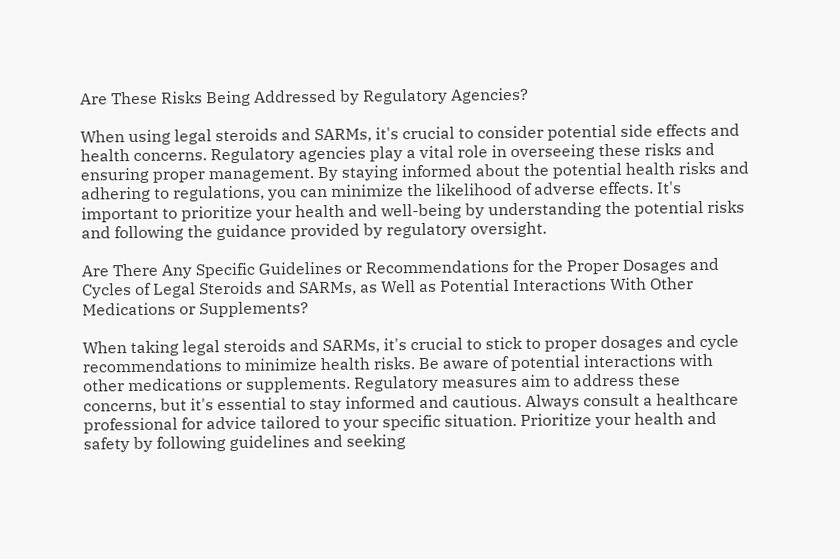Are These Risks Being Addressed by Regulatory Agencies?

When using legal steroids and SARMs, it's crucial to consider potential side effects and health concerns. Regulatory agencies play a vital role in overseeing these risks and ensuring proper management. By staying informed about the potential health risks and adhering to regulations, you can minimize the likelihood of adverse effects. It's important to prioritize your health and well-being by understanding the potential risks and following the guidance provided by regulatory oversight.

Are There Any Specific Guidelines or Recommendations for the Proper Dosages and Cycles of Legal Steroids and SARMs, as Well as Potential Interactions With Other Medications or Supplements?

When taking legal steroids and SARMs, it's crucial to stick to proper dosages and cycle recommendations to minimize health risks. Be aware of potential interactions with other medications or supplements. Regulatory measures aim to address these concerns, but it's essential to stay informed and cautious. Always consult a healthcare professional for advice tailored to your specific situation. Prioritize your health and safety by following guidelines and seeking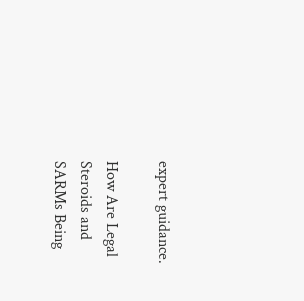expert guidance.

How Are Legal Steroids and SARMs Being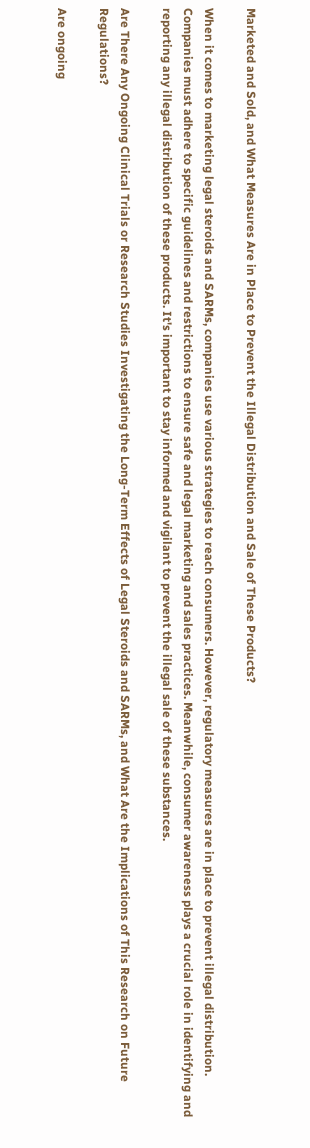Marketed and Sold, and What Measures Are in Place to Prevent the Illegal Distribution and Sale of These Products?

When it comes to marketing legal steroids and SARMs, companies use various strategies to reach consumers. However, regulatory measures are in place to prevent illegal distribution. Companies must adhere to specific guidelines and restrictions to ensure safe and legal marketing and sales practices. Meanwhile, consumer awareness plays a crucial role in identifying and reporting any illegal distribution of these products. It's important to stay informed and vigilant to prevent the illegal sale of these substances.

Are There Any Ongoing Clinical Trials or Research Studies Investigating the Long-Term Effects of Legal Steroids and SARMs, and What Are the Implications of This Research on Future Regulations?

Are ongoing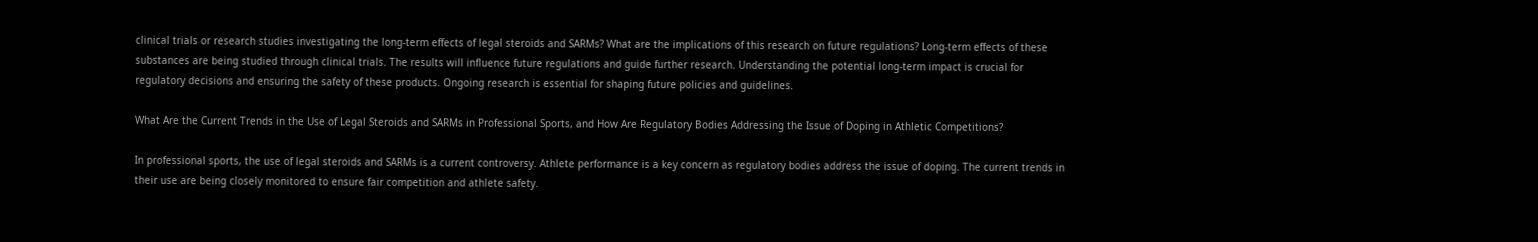clinical trials or research studies investigating the long-term effects of legal steroids and SARMs? What are the implications of this research on future regulations? Long-term effects of these substances are being studied through clinical trials. The results will influence future regulations and guide further research. Understanding the potential long-term impact is crucial for regulatory decisions and ensuring the safety of these products. Ongoing research is essential for shaping future policies and guidelines.

What Are the Current Trends in the Use of Legal Steroids and SARMs in Professional Sports, and How Are Regulatory Bodies Addressing the Issue of Doping in Athletic Competitions?

In professional sports, the use of legal steroids and SARMs is a current controversy. Athlete performance is a key concern as regulatory bodies address the issue of doping. The current trends in their use are being closely monitored to ensure fair competition and athlete safety.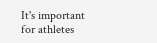It's important for athletes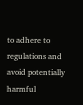to adhere to regulations and avoid potentially harmful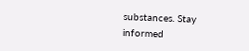substances. Stay informed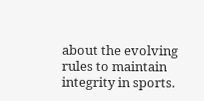about the evolving rules to maintain integrity in sports.